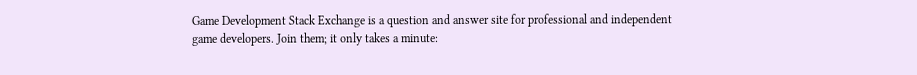Game Development Stack Exchange is a question and answer site for professional and independent game developers. Join them; it only takes a minute: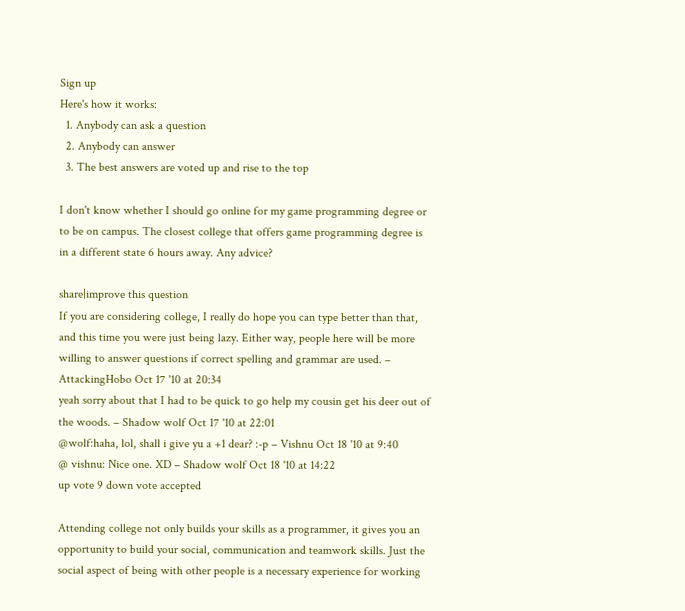Sign up
Here's how it works:
  1. Anybody can ask a question
  2. Anybody can answer
  3. The best answers are voted up and rise to the top

I don't know whether I should go online for my game programming degree or to be on campus. The closest college that offers game programming degree is in a different state 6 hours away. Any advice?

share|improve this question
If you are considering college, I really do hope you can type better than that, and this time you were just being lazy. Either way, people here will be more willing to answer questions if correct spelling and grammar are used. – AttackingHobo Oct 17 '10 at 20:34
yeah sorry about that I had to be quick to go help my cousin get his deer out of the woods. – Shadow wolf Oct 17 '10 at 22:01
@wolf:haha, lol, shall i give yu a +1 dear? :-p – Vishnu Oct 18 '10 at 9:40
@ vishnu: Nice one. XD – Shadow wolf Oct 18 '10 at 14:22
up vote 9 down vote accepted

Attending college not only builds your skills as a programmer, it gives you an opportunity to build your social, communication and teamwork skills. Just the social aspect of being with other people is a necessary experience for working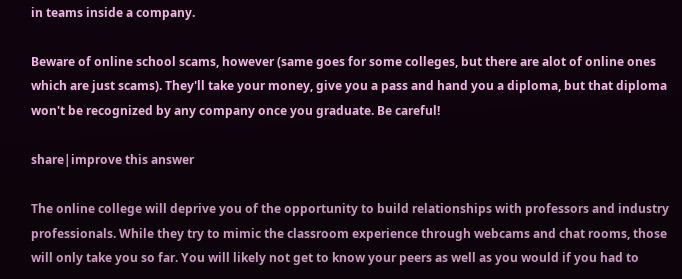in teams inside a company.

Beware of online school scams, however (same goes for some colleges, but there are alot of online ones which are just scams). They'll take your money, give you a pass and hand you a diploma, but that diploma won't be recognized by any company once you graduate. Be careful!

share|improve this answer

The online college will deprive you of the opportunity to build relationships with professors and industry professionals. While they try to mimic the classroom experience through webcams and chat rooms, those will only take you so far. You will likely not get to know your peers as well as you would if you had to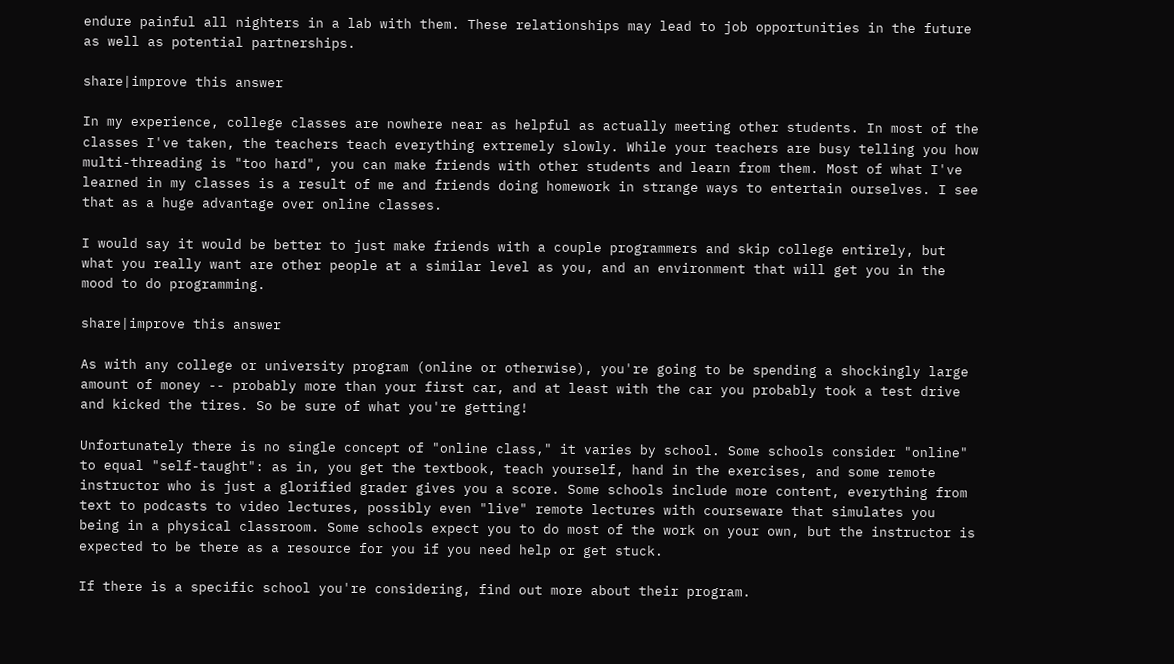endure painful all nighters in a lab with them. These relationships may lead to job opportunities in the future as well as potential partnerships.

share|improve this answer

In my experience, college classes are nowhere near as helpful as actually meeting other students. In most of the classes I've taken, the teachers teach everything extremely slowly. While your teachers are busy telling you how multi-threading is "too hard", you can make friends with other students and learn from them. Most of what I've learned in my classes is a result of me and friends doing homework in strange ways to entertain ourselves. I see that as a huge advantage over online classes.

I would say it would be better to just make friends with a couple programmers and skip college entirely, but what you really want are other people at a similar level as you, and an environment that will get you in the mood to do programming.

share|improve this answer

As with any college or university program (online or otherwise), you're going to be spending a shockingly large amount of money -- probably more than your first car, and at least with the car you probably took a test drive and kicked the tires. So be sure of what you're getting!

Unfortunately there is no single concept of "online class," it varies by school. Some schools consider "online" to equal "self-taught": as in, you get the textbook, teach yourself, hand in the exercises, and some remote instructor who is just a glorified grader gives you a score. Some schools include more content, everything from text to podcasts to video lectures, possibly even "live" remote lectures with courseware that simulates you being in a physical classroom. Some schools expect you to do most of the work on your own, but the instructor is expected to be there as a resource for you if you need help or get stuck.

If there is a specific school you're considering, find out more about their program.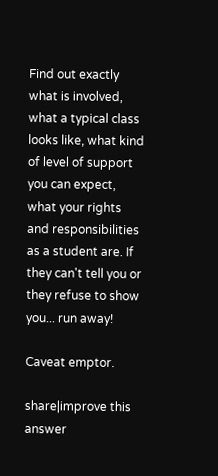Find out exactly what is involved, what a typical class looks like, what kind of level of support you can expect, what your rights and responsibilities as a student are. If they can't tell you or they refuse to show you... run away!

Caveat emptor.

share|improve this answer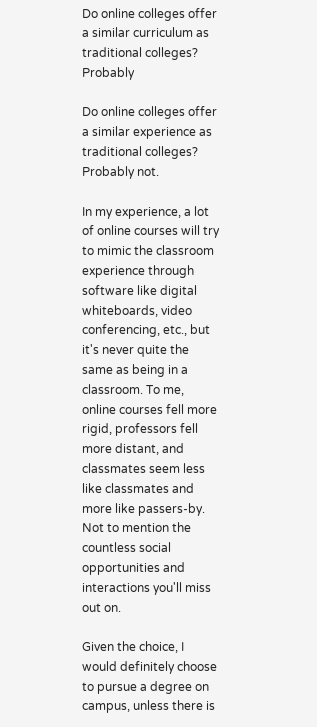Do online colleges offer a similar curriculum as traditional colleges? Probably

Do online colleges offer a similar experience as traditional colleges? Probably not.

In my experience, a lot of online courses will try to mimic the classroom experience through software like digital whiteboards, video conferencing, etc., but it's never quite the same as being in a classroom. To me, online courses fell more rigid, professors fell more distant, and classmates seem less like classmates and more like passers-by. Not to mention the countless social opportunities and interactions you'll miss out on.

Given the choice, I would definitely choose to pursue a degree on campus, unless there is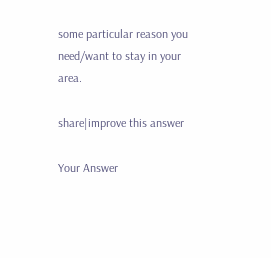some particular reason you need/want to stay in your area.

share|improve this answer

Your Answer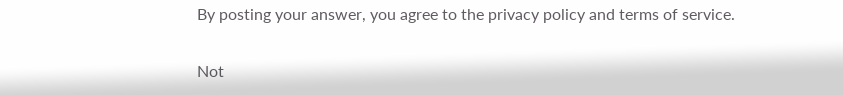By posting your answer, you agree to the privacy policy and terms of service.

Not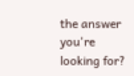the answer you're looking for?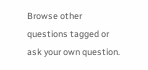Browse other questions tagged or ask your own question.